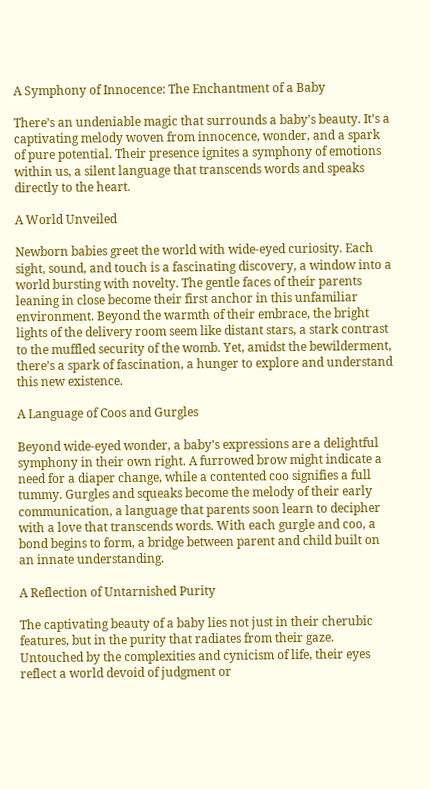A Symphony of Innocence: The Enchantment of a Baby

There’s an undeniable magic that surrounds a baby’s beauty. It’s a captivating melody woven from innocence, wonder, and a spark of pure potential. Their presence ignites a symphony of emotions within us, a silent language that transcends words and speaks directly to the heart.

A World Unveiled

Newborn babies greet the world with wide-eyed curiosity. Each sight, sound, and touch is a fascinating discovery, a window into a world bursting with novelty. The gentle faces of their parents leaning in close become their first anchor in this unfamiliar environment. Beyond the warmth of their embrace, the bright lights of the delivery room seem like distant stars, a stark contrast to the muffled security of the womb. Yet, amidst the bewilderment, there’s a spark of fascination, a hunger to explore and understand this new existence.

A Language of Coos and Gurgles

Beyond wide-eyed wonder, a baby’s expressions are a delightful symphony in their own right. A furrowed brow might indicate a need for a diaper change, while a contented coo signifies a full tummy. Gurgles and squeaks become the melody of their early communication, a language that parents soon learn to decipher with a love that transcends words. With each gurgle and coo, a bond begins to form, a bridge between parent and child built on an innate understanding.

A Reflection of Untarnished Purity

The captivating beauty of a baby lies not just in their cherubic features, but in the purity that radiates from their gaze. Untouched by the complexities and cynicism of life, their eyes reflect a world devoid of judgment or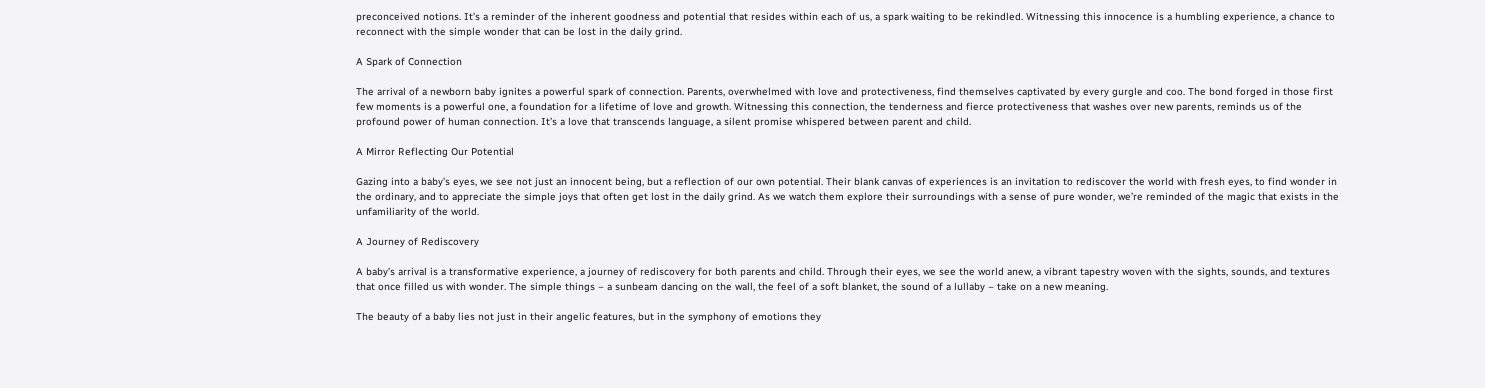preconceived notions. It’s a reminder of the inherent goodness and potential that resides within each of us, a spark waiting to be rekindled. Witnessing this innocence is a humbling experience, a chance to reconnect with the simple wonder that can be lost in the daily grind.

A Spark of Connection

The arrival of a newborn baby ignites a powerful spark of connection. Parents, overwhelmed with love and protectiveness, find themselves captivated by every gurgle and coo. The bond forged in those first few moments is a powerful one, a foundation for a lifetime of love and growth. Witnessing this connection, the tenderness and fierce protectiveness that washes over new parents, reminds us of the profound power of human connection. It’s a love that transcends language, a silent promise whispered between parent and child.

A Mirror Reflecting Our Potential

Gazing into a baby’s eyes, we see not just an innocent being, but a reflection of our own potential. Their blank canvas of experiences is an invitation to rediscover the world with fresh eyes, to find wonder in the ordinary, and to appreciate the simple joys that often get lost in the daily grind. As we watch them explore their surroundings with a sense of pure wonder, we’re reminded of the magic that exists in the unfamiliarity of the world.

A Journey of Rediscovery

A baby’s arrival is a transformative experience, a journey of rediscovery for both parents and child. Through their eyes, we see the world anew, a vibrant tapestry woven with the sights, sounds, and textures that once filled us with wonder. The simple things – a sunbeam dancing on the wall, the feel of a soft blanket, the sound of a lullaby – take on a new meaning.

The beauty of a baby lies not just in their angelic features, but in the symphony of emotions they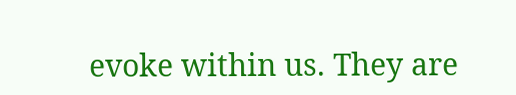evoke within us. They are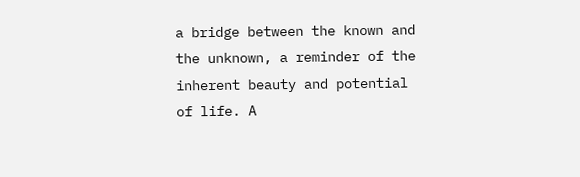a bridge between the known and the unknown, a reminder of the inherent beauty and potential of life. A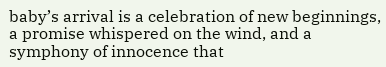baby’s arrival is a celebration of new beginnings, a promise whispered on the wind, and a symphony of innocence that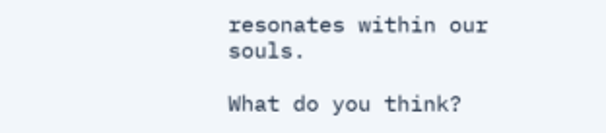resonates within our souls.

What do you think?